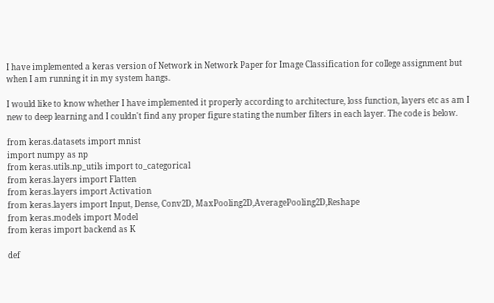I have implemented a keras version of Network in Network Paper for Image Classification for college assignment but when I am running it in my system hangs.

I would like to know whether I have implemented it properly according to architecture, loss function, layers etc as am I new to deep learning and I couldn't find any proper figure stating the number filters in each layer. The code is below.

from keras.datasets import mnist
import numpy as np
from keras.utils.np_utils import to_categorical
from keras.layers import Flatten
from keras.layers import Activation
from keras.layers import Input, Dense, Conv2D, MaxPooling2D,AveragePooling2D,Reshape
from keras.models import Model
from keras import backend as K

def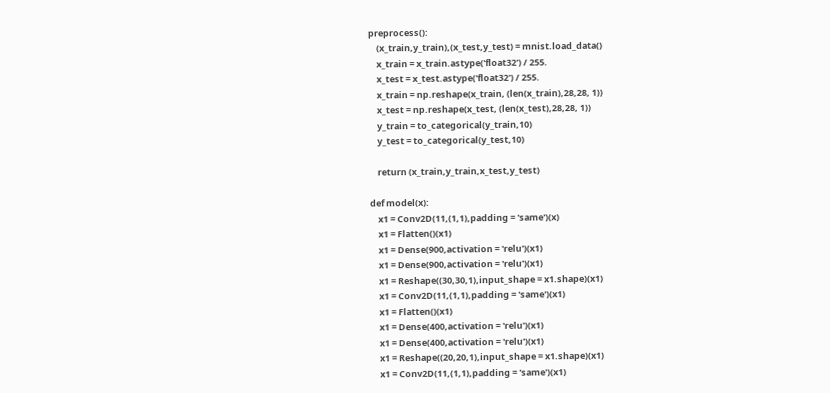preprocess():
    (x_train,y_train),(x_test,y_test) = mnist.load_data()
    x_train = x_train.astype('float32') / 255.
    x_test = x_test.astype('float32') / 255.
    x_train = np.reshape(x_train, (len(x_train),28,28, 1))
    x_test = np.reshape(x_test, (len(x_test),28,28, 1))
    y_train = to_categorical(y_train,10)
    y_test = to_categorical(y_test,10)

    return (x_train,y_train,x_test,y_test)

def model(x):
    x1 = Conv2D(11,(1,1),padding = 'same')(x)
    x1 = Flatten()(x1)
    x1 = Dense(900,activation = 'relu')(x1)
    x1 = Dense(900,activation = 'relu')(x1)
    x1 = Reshape((30,30,1),input_shape = x1.shape)(x1)
    x1 = Conv2D(11,(1,1),padding = 'same')(x1)
    x1 = Flatten()(x1)
    x1 = Dense(400,activation = 'relu')(x1)
    x1 = Dense(400,activation = 'relu')(x1)
    x1 = Reshape((20,20,1),input_shape = x1.shape)(x1)
    x1 = Conv2D(11,(1,1),padding = 'same')(x1)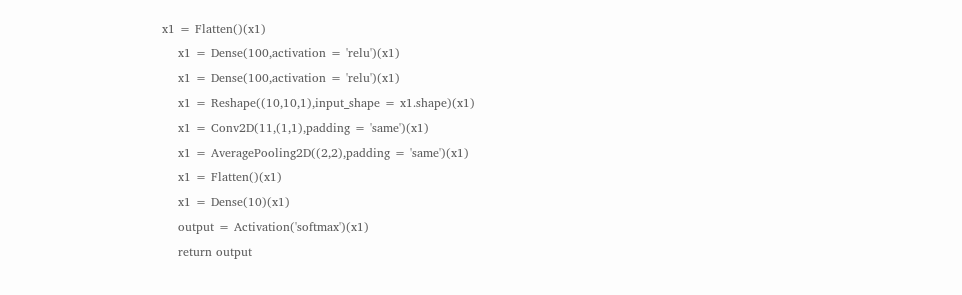x1 = Flatten()(x1)
    x1 = Dense(100,activation = 'relu')(x1)
    x1 = Dense(100,activation = 'relu')(x1)
    x1 = Reshape((10,10,1),input_shape = x1.shape)(x1)
    x1 = Conv2D(11,(1,1),padding = 'same')(x1)
    x1 = AveragePooling2D((2,2),padding = 'same')(x1)
    x1 = Flatten()(x1)
    x1 = Dense(10)(x1)
    output = Activation('softmax')(x1)
    return output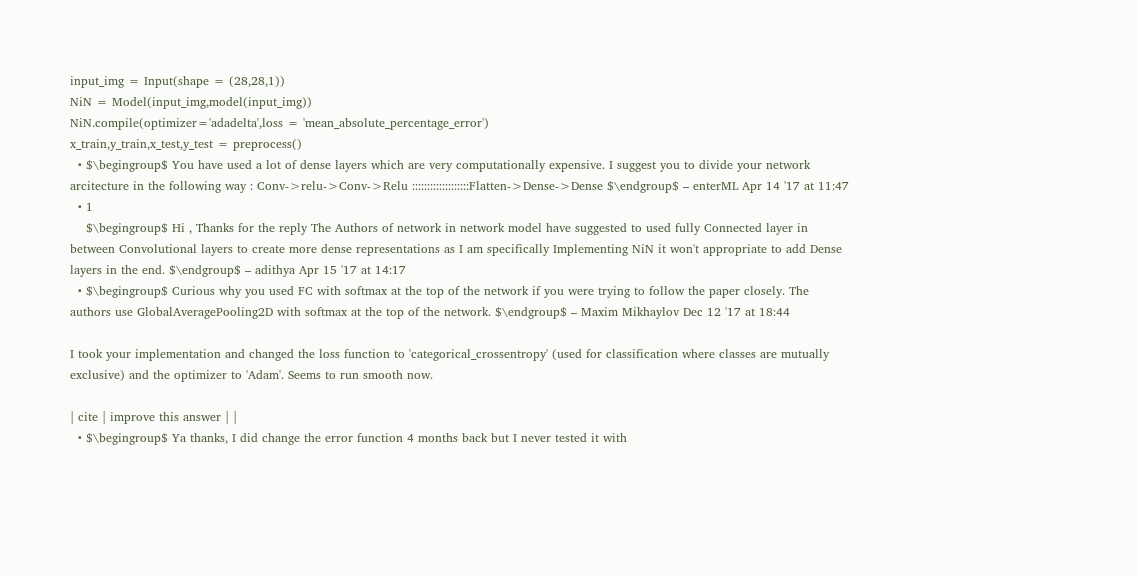input_img = Input(shape = (28,28,1))
NiN = Model(input_img,model(input_img))
NiN.compile(optimizer='adadelta',loss = 'mean_absolute_percentage_error')
x_train,y_train,x_test,y_test = preprocess()
  • $\begingroup$ You have used a lot of dense layers which are very computationally expensive. I suggest you to divide your network arcitecture in the following way : Conv->relu->Conv->Relu :::::::::::::::::::Flatten->Dense->Dense $\endgroup$ – enterML Apr 14 '17 at 11:47
  • 1
    $\begingroup$ Hi , Thanks for the reply The Authors of network in network model have suggested to used fully Connected layer in between Convolutional layers to create more dense representations as I am specifically Implementing NiN it won't appropriate to add Dense layers in the end. $\endgroup$ – adithya Apr 15 '17 at 14:17
  • $\begingroup$ Curious why you used FC with softmax at the top of the network if you were trying to follow the paper closely. The authors use GlobalAveragePooling2D with softmax at the top of the network. $\endgroup$ – Maxim Mikhaylov Dec 12 '17 at 18:44

I took your implementation and changed the loss function to 'categorical_crossentropy' (used for classification where classes are mutually exclusive) and the optimizer to 'Adam'. Seems to run smooth now.

| cite | improve this answer | |
  • $\begingroup$ Ya thanks, I did change the error function 4 months back but I never tested it with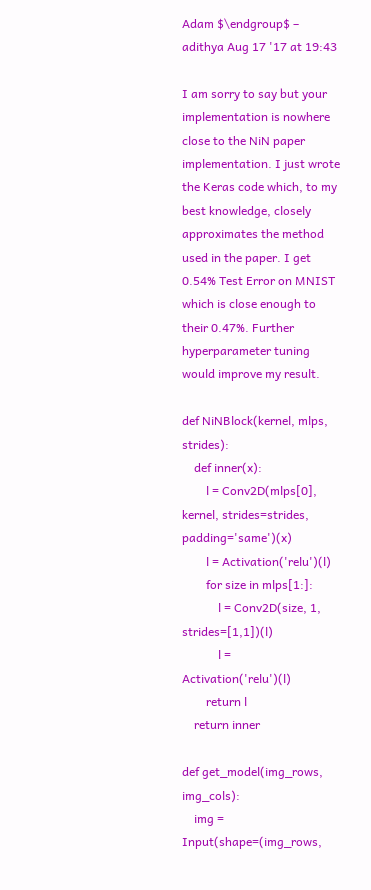Adam $\endgroup$ – adithya Aug 17 '17 at 19:43

I am sorry to say but your implementation is nowhere close to the NiN paper implementation. I just wrote the Keras code which, to my best knowledge, closely approximates the method used in the paper. I get 0.54% Test Error on MNIST which is close enough to their 0.47%. Further hyperparameter tuning would improve my result.

def NiNBlock(kernel, mlps, strides):
    def inner(x):
        l = Conv2D(mlps[0], kernel, strides=strides, padding='same')(x)
        l = Activation('relu')(l)
        for size in mlps[1:]:
            l = Conv2D(size, 1, strides=[1,1])(l)
            l = Activation('relu')(l)
        return l
    return inner

def get_model(img_rows, img_cols):
    img = Input(shape=(img_rows,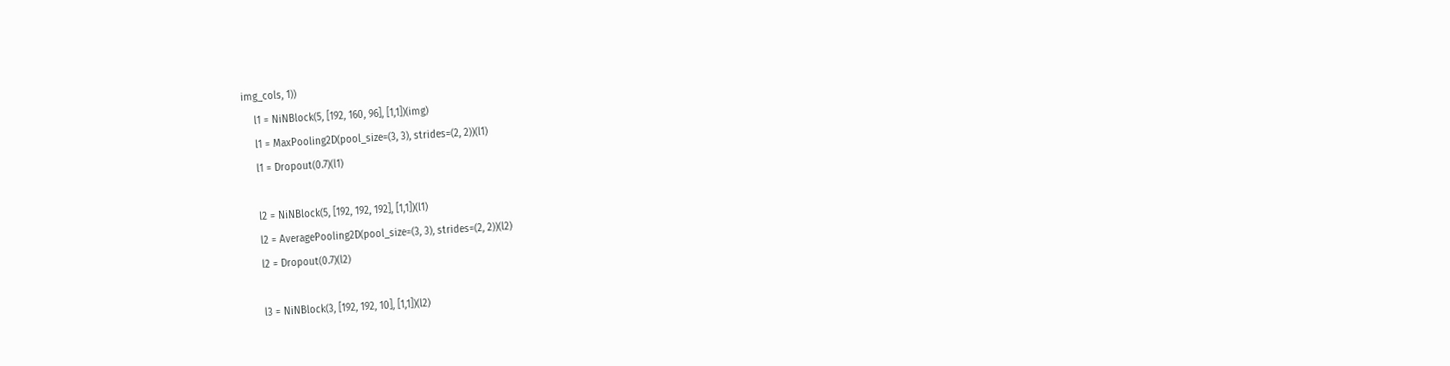img_cols, 1))
    l1 = NiNBlock(5, [192, 160, 96], [1,1])(img)
    l1 = MaxPooling2D(pool_size=(3, 3), strides=(2, 2))(l1)
    l1 = Dropout(0.7)(l1)

    l2 = NiNBlock(5, [192, 192, 192], [1,1])(l1)
    l2 = AveragePooling2D(pool_size=(3, 3), strides=(2, 2))(l2)
    l2 = Dropout(0.7)(l2)

    l3 = NiNBlock(3, [192, 192, 10], [1,1])(l2)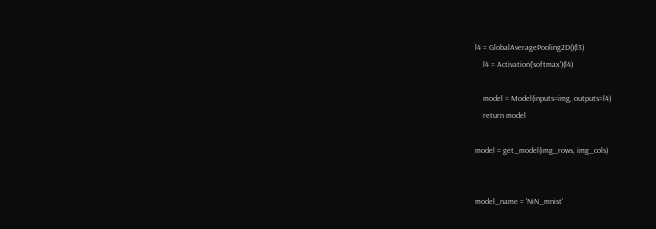l4 = GlobalAveragePooling2D()(l3)
    l4 = Activation('softmax')(l4)

    model = Model(inputs=img, outputs=l4)
    return model

model = get_model(img_rows, img_cols)


model_name = 'NiN_mnist'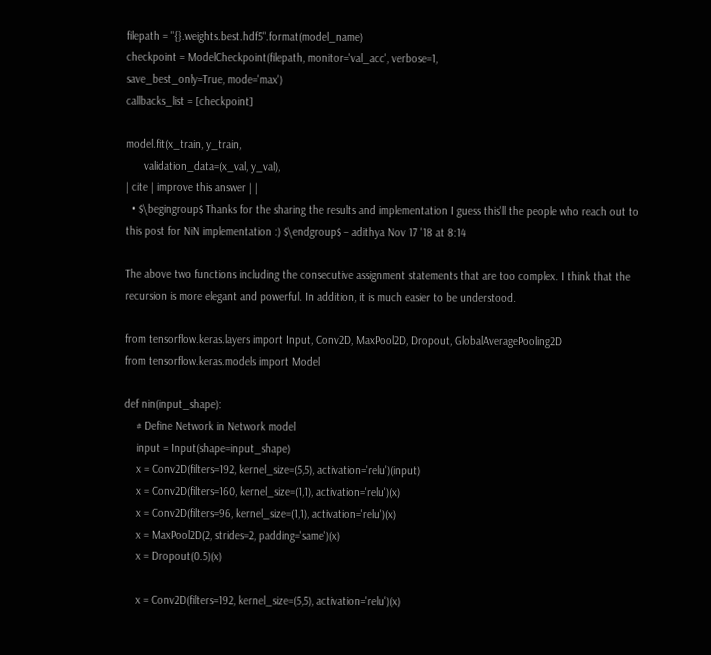filepath = "{}.weights.best.hdf5".format(model_name)
checkpoint = ModelCheckpoint(filepath, monitor='val_acc', verbose=1,
save_best_only=True, mode='max')
callbacks_list = [checkpoint]

model.fit(x_train, y_train,
      validation_data=(x_val, y_val),
| cite | improve this answer | |
  • $\begingroup$ Thanks for the sharing the results and implementation I guess this'll the people who reach out to this post for NiN implementation :) $\endgroup$ – adithya Nov 17 '18 at 8:14

The above two functions including the consecutive assignment statements that are too complex. I think that the recursion is more elegant and powerful. In addition, it is much easier to be understood.

from tensorflow.keras.layers import Input, Conv2D, MaxPool2D, Dropout, GlobalAveragePooling2D
from tensorflow.keras.models import Model

def nin(input_shape):
    # Define Network in Network model
    input = Input(shape=input_shape)
    x = Conv2D(filters=192, kernel_size=(5,5), activation='relu')(input)
    x = Conv2D(filters=160, kernel_size=(1,1), activation='relu')(x)
    x = Conv2D(filters=96, kernel_size=(1,1), activation='relu')(x)
    x = MaxPool2D(2, strides=2, padding='same')(x)
    x = Dropout(0.5)(x)

    x = Conv2D(filters=192, kernel_size=(5,5), activation='relu')(x)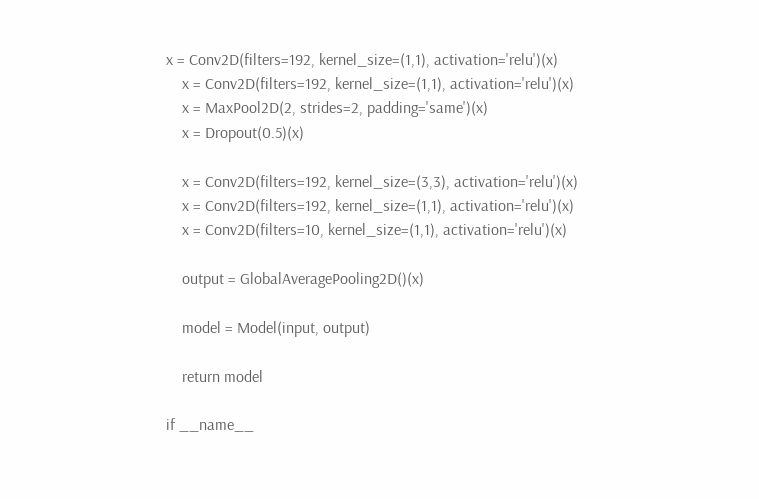x = Conv2D(filters=192, kernel_size=(1,1), activation='relu')(x)
    x = Conv2D(filters=192, kernel_size=(1,1), activation='relu')(x)
    x = MaxPool2D(2, strides=2, padding='same')(x)
    x = Dropout(0.5)(x)

    x = Conv2D(filters=192, kernel_size=(3,3), activation='relu')(x)
    x = Conv2D(filters=192, kernel_size=(1,1), activation='relu')(x)
    x = Conv2D(filters=10, kernel_size=(1,1), activation='relu')(x)

    output = GlobalAveragePooling2D()(x)

    model = Model(input, output)

    return model

if __name__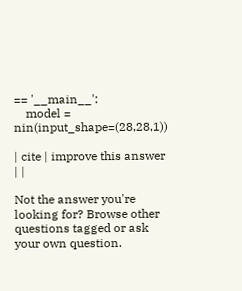== '__main__':
    model = nin(input_shape=(28,28,1))

| cite | improve this answer | |

Not the answer you're looking for? Browse other questions tagged or ask your own question.